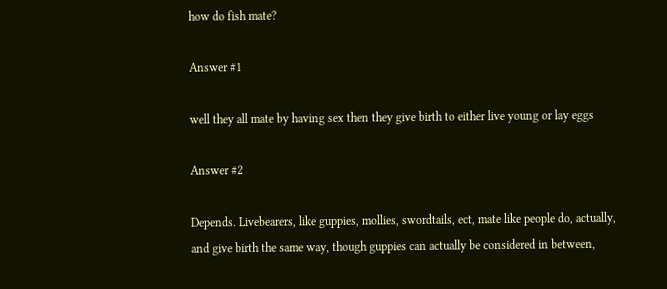how do fish mate?

Answer #1

well they all mate by having sex then they give birth to either live young or lay eggs

Answer #2

Depends. Livebearers, like guppies, mollies, swordtails, ect, mate like people do, actually, and give birth the same way, though guppies can actually be considered in between,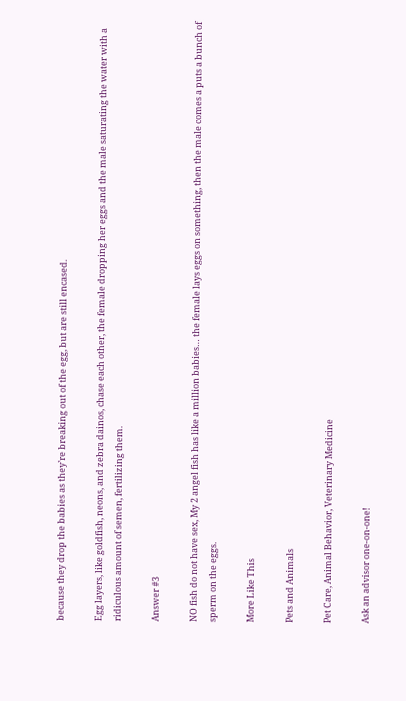because they drop the babies as they’re breaking out of the egg, but are still encased.

Egg layers, like goldfish, neons, and zebra dainos, chase each other, the female dropping her eggs and the male saturating the water with a ridiculous amount of semen, fertilizing them.

Answer #3

NO fish do not have sex, My 2 angel fish has like a million babies… the female lays eggs on something, then the male comes a puts a bunch of sperm on the eggs.

More Like This

Pets and Animals

Pet Care, Animal Behavior, Veterinary Medicine

Ask an advisor one-on-one!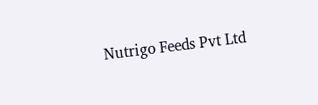Nutrigo Feeds Pvt Ltd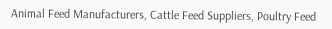Animal Feed Manufacturers, Cattle Feed Suppliers, Poultry Feed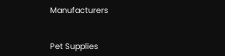Manufacturers


Pet Supplies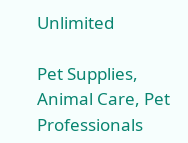Unlimited

Pet Supplies, Animal Care, Pet Professionals